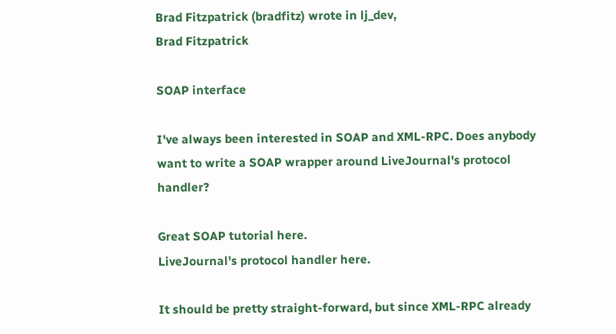Brad Fitzpatrick (bradfitz) wrote in lj_dev,
Brad Fitzpatrick

SOAP interface

I've always been interested in SOAP and XML-RPC. Does anybody want to write a SOAP wrapper around LiveJournal's protocol handler?

Great SOAP tutorial here.
LiveJournal's protocol handler here.

It should be pretty straight-forward, but since XML-RPC already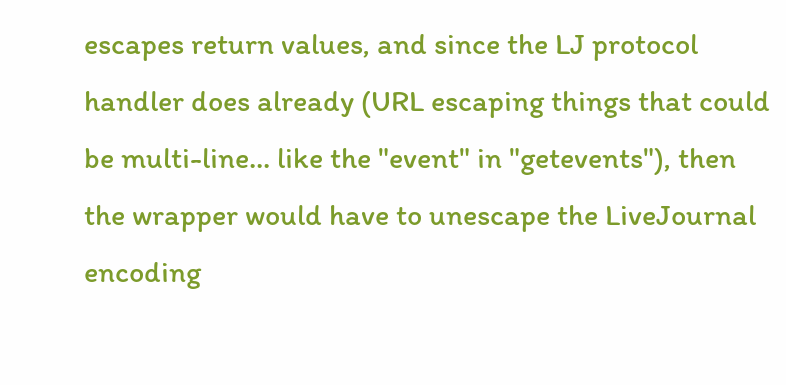escapes return values, and since the LJ protocol handler does already (URL escaping things that could be multi-line... like the "event" in "getevents"), then the wrapper would have to unescape the LiveJournal encoding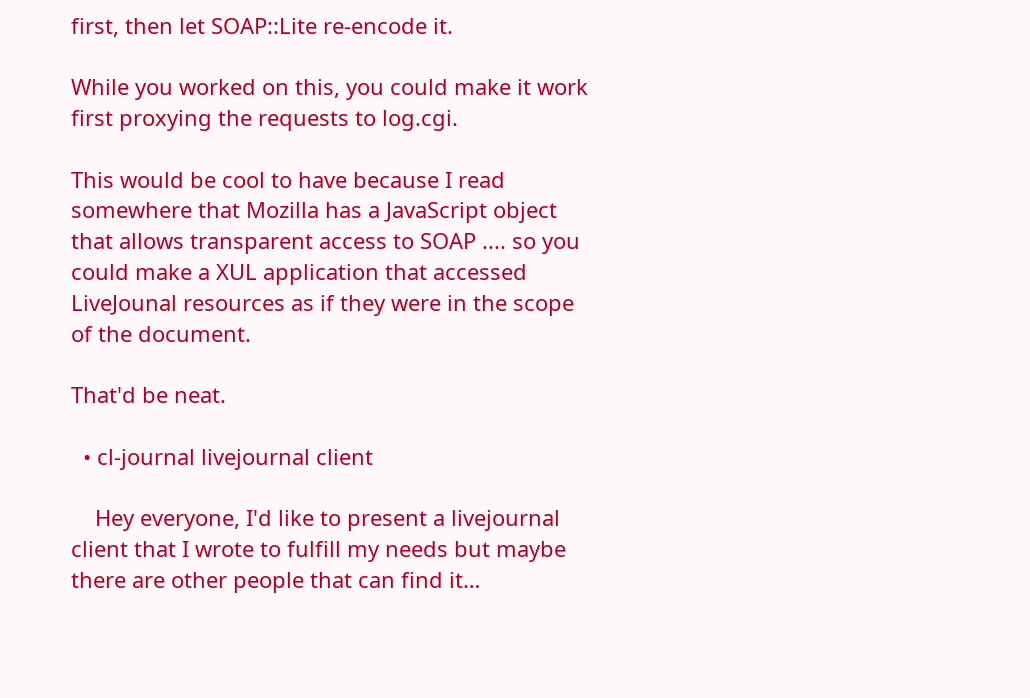first, then let SOAP::Lite re-encode it.

While you worked on this, you could make it work first proxying the requests to log.cgi.

This would be cool to have because I read somewhere that Mozilla has a JavaScript object that allows transparent access to SOAP .... so you could make a XUL application that accessed LiveJounal resources as if they were in the scope of the document.

That'd be neat.

  • cl-journal livejournal client

    Hey everyone, I'd like to present a livejournal client that I wrote to fulfill my needs but maybe there are other people that can find it…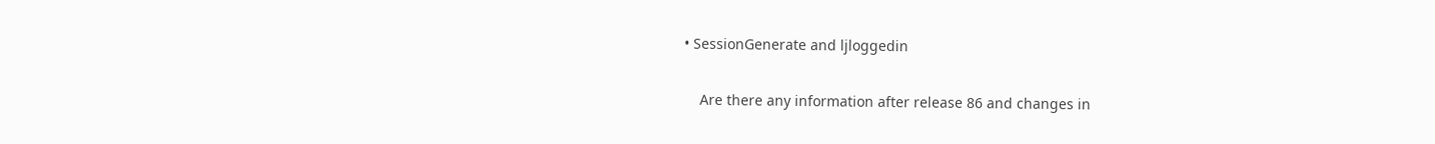• SessionGenerate and ljloggedin

    Are there any information after release 86 and changes in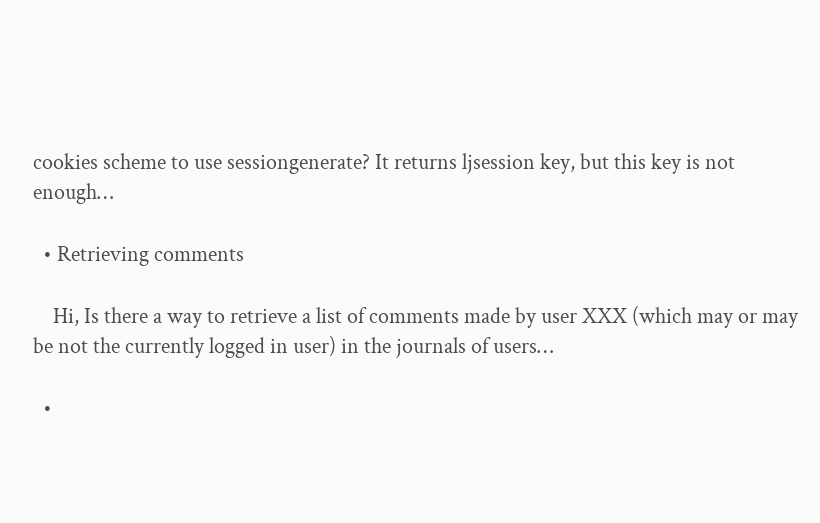cookies scheme to use sessiongenerate? It returns ljsession key, but this key is not enough…

  • Retrieving comments

    Hi, Is there a way to retrieve a list of comments made by user XXX (which may or may be not the currently logged in user) in the journals of users…

  •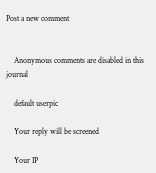Post a new comment


    Anonymous comments are disabled in this journal

    default userpic

    Your reply will be screened

    Your IP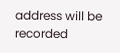address will be recorded